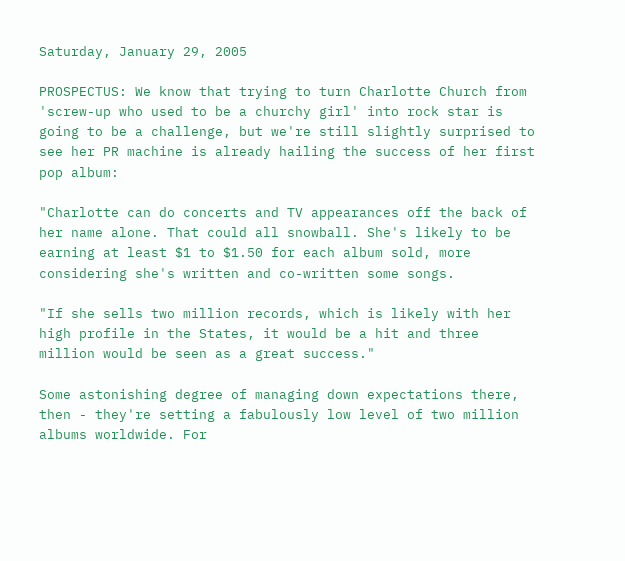Saturday, January 29, 2005

PROSPECTUS: We know that trying to turn Charlotte Church from 'screw-up who used to be a churchy girl' into rock star is going to be a challenge, but we're still slightly surprised to see her PR machine is already hailing the success of her first pop album:

"Charlotte can do concerts and TV appearances off the back of her name alone. That could all snowball. She's likely to be earning at least $1 to $1.50 for each album sold, more considering she's written and co-written some songs.

"If she sells two million records, which is likely with her high profile in the States, it would be a hit and three million would be seen as a great success."

Some astonishing degree of managing down expectations there, then - they're setting a fabulously low level of two million albums worldwide. For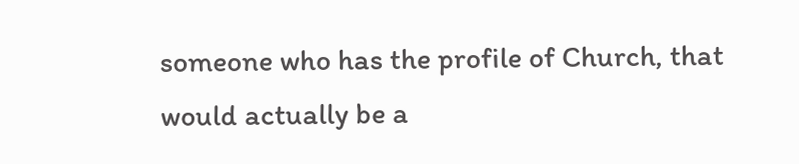someone who has the profile of Church, that would actually be a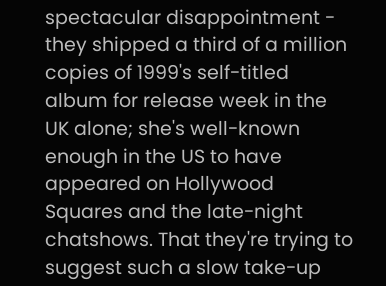spectacular disappointment - they shipped a third of a million copies of 1999's self-titled album for release week in the UK alone; she's well-known enough in the US to have appeared on Hollywood Squares and the late-night chatshows. That they're trying to suggest such a slow take-up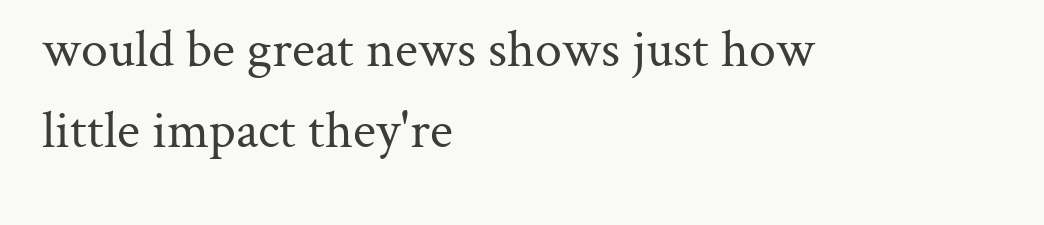would be great news shows just how little impact they're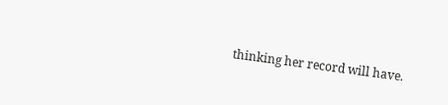thinking her record will have.